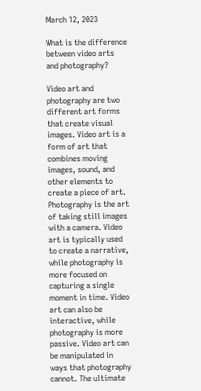March 12, 2023

What is the difference between video arts and photography?

Video art and photography are two different art forms that create visual images. Video art is a form of art that combines moving images, sound, and other elements to create a piece of art. Photography is the art of taking still images with a camera. Video art is typically used to create a narrative, while photography is more focused on capturing a single moment in time. Video art can also be interactive, while photography is more passive. Video art can be manipulated in ways that photography cannot. The ultimate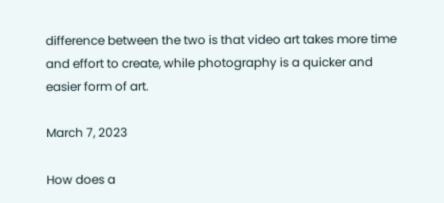difference between the two is that video art takes more time and effort to create, while photography is a quicker and easier form of art.

March 7, 2023

How does a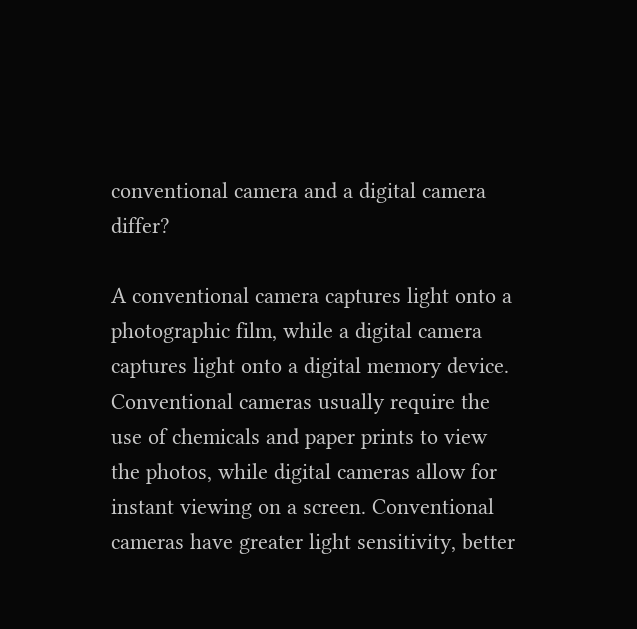conventional camera and a digital camera differ?

A conventional camera captures light onto a photographic film, while a digital camera captures light onto a digital memory device. Conventional cameras usually require the use of chemicals and paper prints to view the photos, while digital cameras allow for instant viewing on a screen. Conventional cameras have greater light sensitivity, better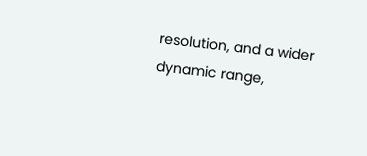resolution, and a wider dynamic range,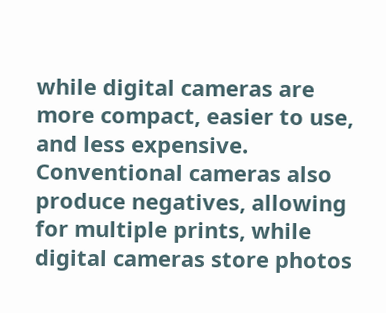while digital cameras are more compact, easier to use, and less expensive. Conventional cameras also produce negatives, allowing for multiple prints, while digital cameras store photos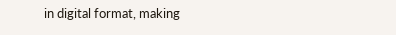in digital format, making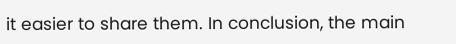it easier to share them. In conclusion, the main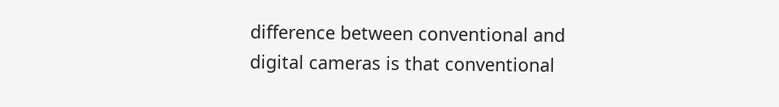difference between conventional and digital cameras is that conventional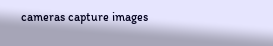cameras capture images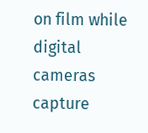on film while digital cameras capture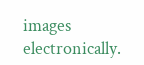images electronically.